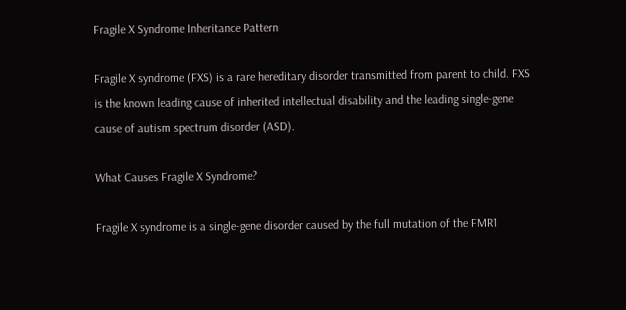Fragile X Syndrome Inheritance Pattern

Fragile X syndrome (FXS) is a rare hereditary disorder transmitted from parent to child. FXS is the known leading cause of inherited intellectual disability and the leading single-gene cause of autism spectrum disorder (ASD).

What Causes Fragile X Syndrome?

Fragile X syndrome is a single-gene disorder caused by the full mutation of the FMR1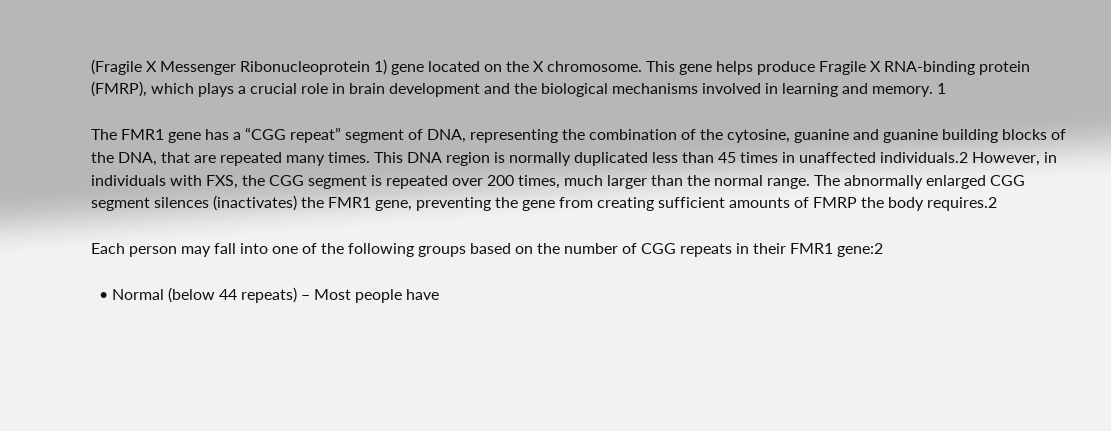(Fragile X Messenger Ribonucleoprotein 1) gene located on the X chromosome. This gene helps produce Fragile X RNA-binding protein (FMRP), which plays a crucial role in brain development and the biological mechanisms involved in learning and memory. 1

The FMR1 gene has a “CGG repeat” segment of DNA, representing the combination of the cytosine, guanine and guanine building blocks of the DNA, that are repeated many times. This DNA region is normally duplicated less than 45 times in unaffected individuals.2 However, in individuals with FXS, the CGG segment is repeated over 200 times, much larger than the normal range. The abnormally enlarged CGG segment silences (inactivates) the FMR1 gene, preventing the gene from creating sufficient amounts of FMRP the body requires.2

Each person may fall into one of the following groups based on the number of CGG repeats in their FMR1 gene:2

  • Normal (below 44 repeats) – Most people have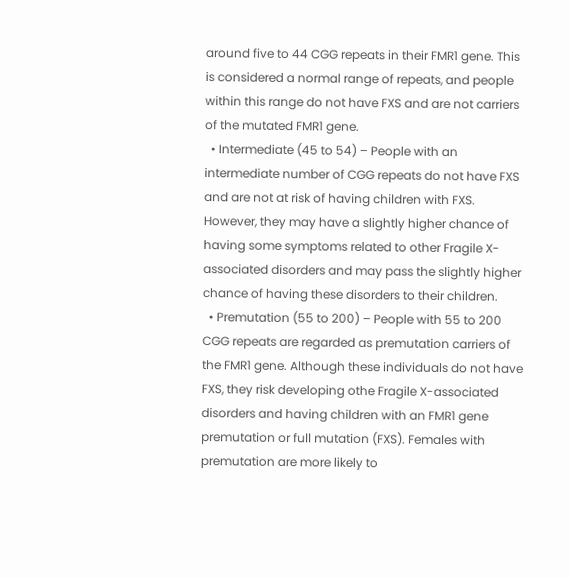around five to 44 CGG repeats in their FMR1 gene. This is considered a normal range of repeats, and people within this range do not have FXS and are not carriers of the mutated FMR1 gene.
  • Intermediate (45 to 54) – People with an intermediate number of CGG repeats do not have FXS and are not at risk of having children with FXS. However, they may have a slightly higher chance of having some symptoms related to other Fragile X-associated disorders and may pass the slightly higher chance of having these disorders to their children.
  • Premutation (55 to 200) – People with 55 to 200 CGG repeats are regarded as premutation carriers of the FMR1 gene. Although these individuals do not have FXS, they risk developing othe Fragile X-associated disorders and having children with an FMR1 gene premutation or full mutation (FXS). Females with premutation are more likely to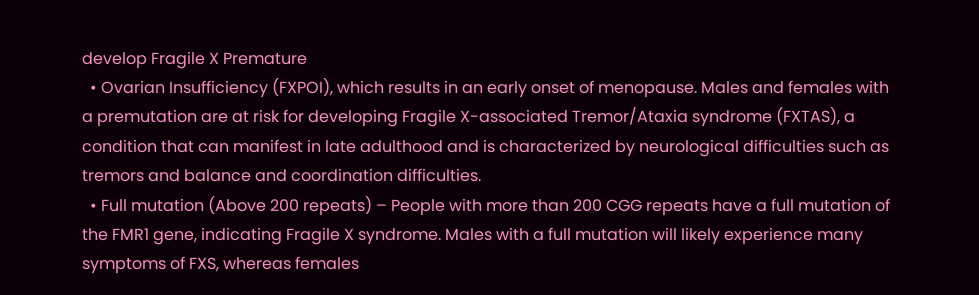develop Fragile X Premature
  • Ovarian Insufficiency (FXPOI), which results in an early onset of menopause. Males and females with a premutation are at risk for developing Fragile X-associated Tremor/Ataxia syndrome (FXTAS), a condition that can manifest in late adulthood and is characterized by neurological difficulties such as tremors and balance and coordination difficulties.
  • Full mutation (Above 200 repeats) – People with more than 200 CGG repeats have a full mutation of the FMR1 gene, indicating Fragile X syndrome. Males with a full mutation will likely experience many symptoms of FXS, whereas females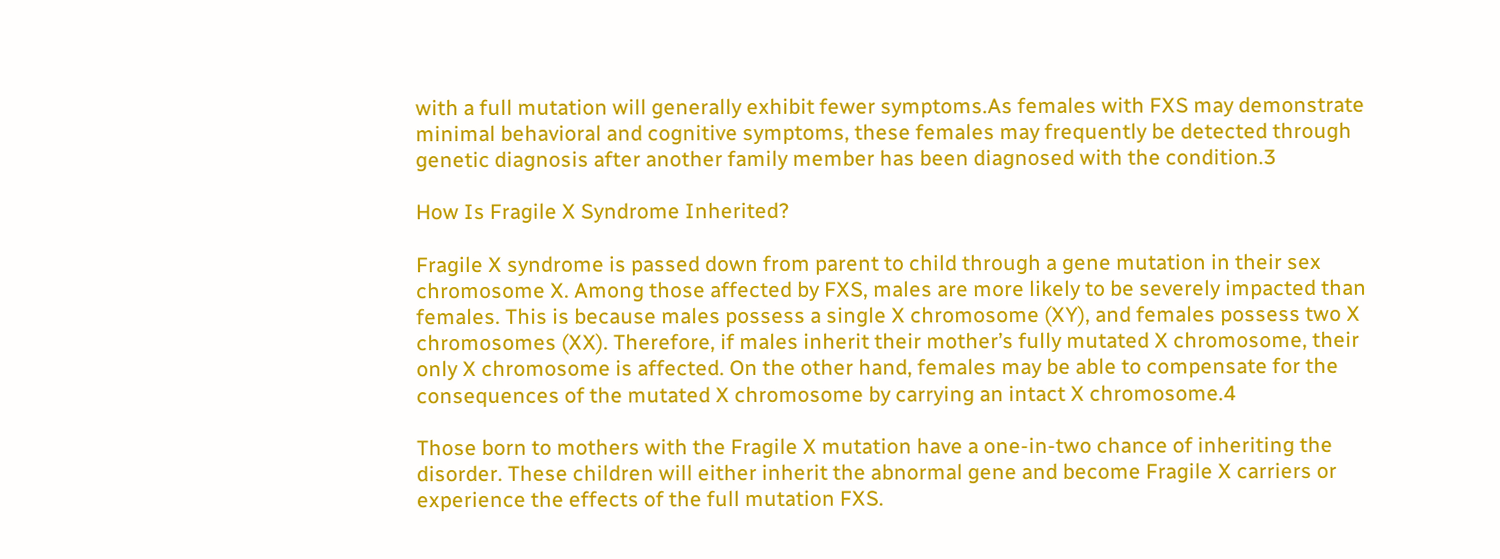with a full mutation will generally exhibit fewer symptoms.As females with FXS may demonstrate minimal behavioral and cognitive symptoms, these females may frequently be detected through genetic diagnosis after another family member has been diagnosed with the condition.3

How Is Fragile X Syndrome Inherited?

Fragile X syndrome is passed down from parent to child through a gene mutation in their sex chromosome X. Among those affected by FXS, males are more likely to be severely impacted than females. This is because males possess a single X chromosome (XY), and females possess two X chromosomes (XX). Therefore, if males inherit their mother’s fully mutated X chromosome, their only X chromosome is affected. On the other hand, females may be able to compensate for the consequences of the mutated X chromosome by carrying an intact X chromosome.4

Those born to mothers with the Fragile X mutation have a one-in-two chance of inheriting the disorder. These children will either inherit the abnormal gene and become Fragile X carriers or experience the effects of the full mutation FXS.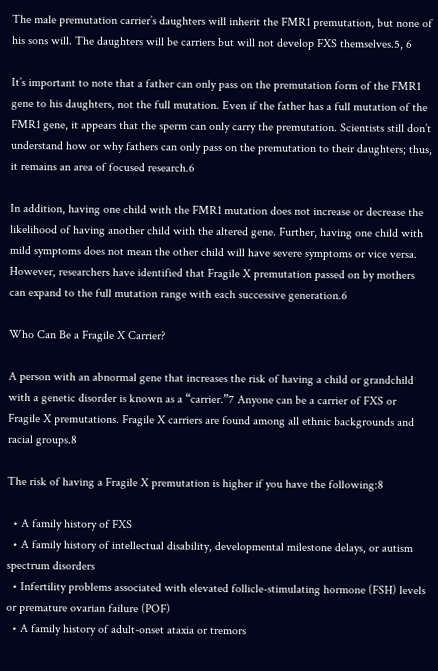The male premutation carrier’s daughters will inherit the FMR1 premutation, but none of his sons will. The daughters will be carriers but will not develop FXS themselves.5, 6

It’s important to note that a father can only pass on the premutation form of the FMR1 gene to his daughters, not the full mutation. Even if the father has a full mutation of the FMR1 gene, it appears that the sperm can only carry the premutation. Scientists still don’t understand how or why fathers can only pass on the premutation to their daughters; thus, it remains an area of focused research.6

In addition, having one child with the FMR1 mutation does not increase or decrease the likelihood of having another child with the altered gene. Further, having one child with mild symptoms does not mean the other child will have severe symptoms or vice versa. However, researchers have identified that Fragile X premutation passed on by mothers can expand to the full mutation range with each successive generation.6

Who Can Be a Fragile X Carrier?

A person with an abnormal gene that increases the risk of having a child or grandchild with a genetic disorder is known as a “carrier.”7 Anyone can be a carrier of FXS or Fragile X premutations. Fragile X carriers are found among all ethnic backgrounds and racial groups.8

The risk of having a Fragile X premutation is higher if you have the following:8

  • A family history of FXS
  • A family history of intellectual disability, developmental milestone delays, or autism spectrum disorders
  • Infertility problems associated with elevated follicle-stimulating hormone (FSH) levels or premature ovarian failure (POF)
  • A family history of adult-onset ataxia or tremors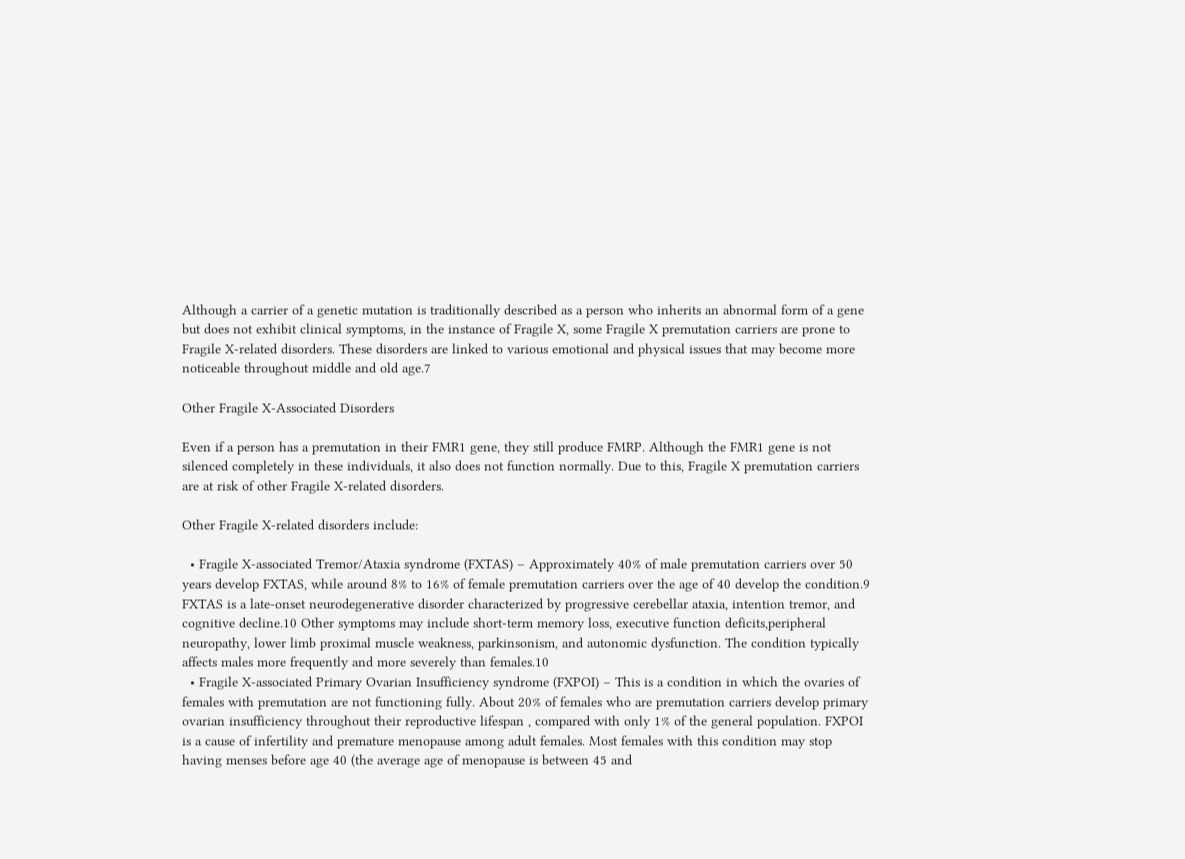Although a carrier of a genetic mutation is traditionally described as a person who inherits an abnormal form of a gene but does not exhibit clinical symptoms, in the instance of Fragile X, some Fragile X premutation carriers are prone to Fragile X-related disorders. These disorders are linked to various emotional and physical issues that may become more noticeable throughout middle and old age.7

Other Fragile X-Associated Disorders

Even if a person has a premutation in their FMR1 gene, they still produce FMRP. Although the FMR1 gene is not silenced completely in these individuals, it also does not function normally. Due to this, Fragile X premutation carriers are at risk of other Fragile X-related disorders.

Other Fragile X-related disorders include:

  • Fragile X-associated Tremor/Ataxia syndrome (FXTAS) – Approximately 40% of male premutation carriers over 50 years develop FXTAS, while around 8% to 16% of female premutation carriers over the age of 40 develop the condition.9 FXTAS is a late-onset neurodegenerative disorder characterized by progressive cerebellar ataxia, intention tremor, and cognitive decline.10 Other symptoms may include short-term memory loss, executive function deficits,peripheral neuropathy, lower limb proximal muscle weakness, parkinsonism, and autonomic dysfunction. The condition typically affects males more frequently and more severely than females.10
  • Fragile X-associated Primary Ovarian Insufficiency syndrome (FXPOI) – This is a condition in which the ovaries of females with premutation are not functioning fully. About 20% of females who are premutation carriers develop primary ovarian insufficiency throughout their reproductive lifespan , compared with only 1% of the general population. FXPOI is a cause of infertility and premature menopause among adult females. Most females with this condition may stop having menses before age 40 (the average age of menopause is between 45 and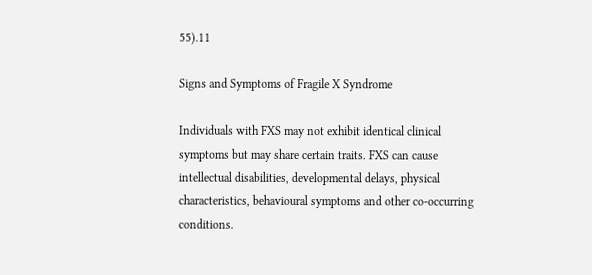55).11

Signs and Symptoms of Fragile X Syndrome

Individuals with FXS may not exhibit identical clinical symptoms but may share certain traits. FXS can cause intellectual disabilities, developmental delays, physical characteristics, behavioural symptoms and other co-occurring conditions.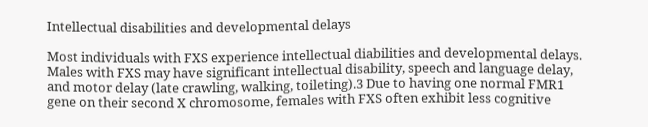Intellectual disabilities and developmental delays

Most individuals with FXS experience intellectual diabilities and developmental delays. Males with FXS may have significant intellectual disability, speech and language delay, and motor delay (late crawling, walking, toileting).3 Due to having one normal FMR1 gene on their second X chromosome, females with FXS often exhibit less cognitive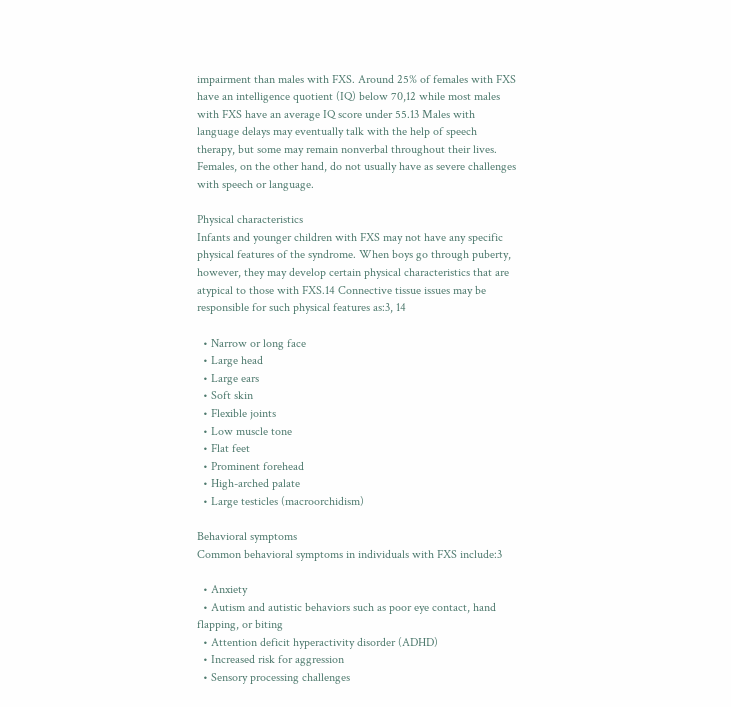impairment than males with FXS. Around 25% of females with FXS have an intelligence quotient (IQ) below 70,12 while most males with FXS have an average IQ score under 55.13 Males with language delays may eventually talk with the help of speech therapy, but some may remain nonverbal throughout their lives. Females, on the other hand, do not usually have as severe challenges with speech or language.

Physical characteristics
Infants and younger children with FXS may not have any specific physical features of the syndrome. When boys go through puberty, however, they may develop certain physical characteristics that are atypical to those with FXS.14 Connective tissue issues may be responsible for such physical features as:3, 14

  • Narrow or long face
  • Large head
  • Large ears
  • Soft skin
  • Flexible joints
  • Low muscle tone
  • Flat feet
  • Prominent forehead
  • High-arched palate
  • Large testicles (macroorchidism)

Behavioral symptoms
Common behavioral symptoms in individuals with FXS include:3

  • Anxiety
  • Autism and autistic behaviors such as poor eye contact, hand flapping, or biting
  • Attention deficit hyperactivity disorder (ADHD)
  • Increased risk for aggression
  • Sensory processing challenges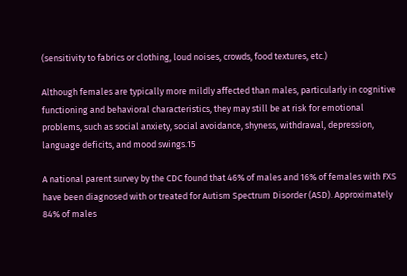(sensitivity to fabrics or clothing, loud noises, crowds, food textures, etc.)

Although females are typically more mildly affected than males, particularly in cognitive functioning and behavioral characteristics, they may still be at risk for emotional problems, such as social anxiety, social avoidance, shyness, withdrawal, depression, language deficits, and mood swings.15

A national parent survey by the CDC found that 46% of males and 16% of females with FXS have been diagnosed with or treated for Autism Spectrum Disorder (ASD). Approximately 84% of males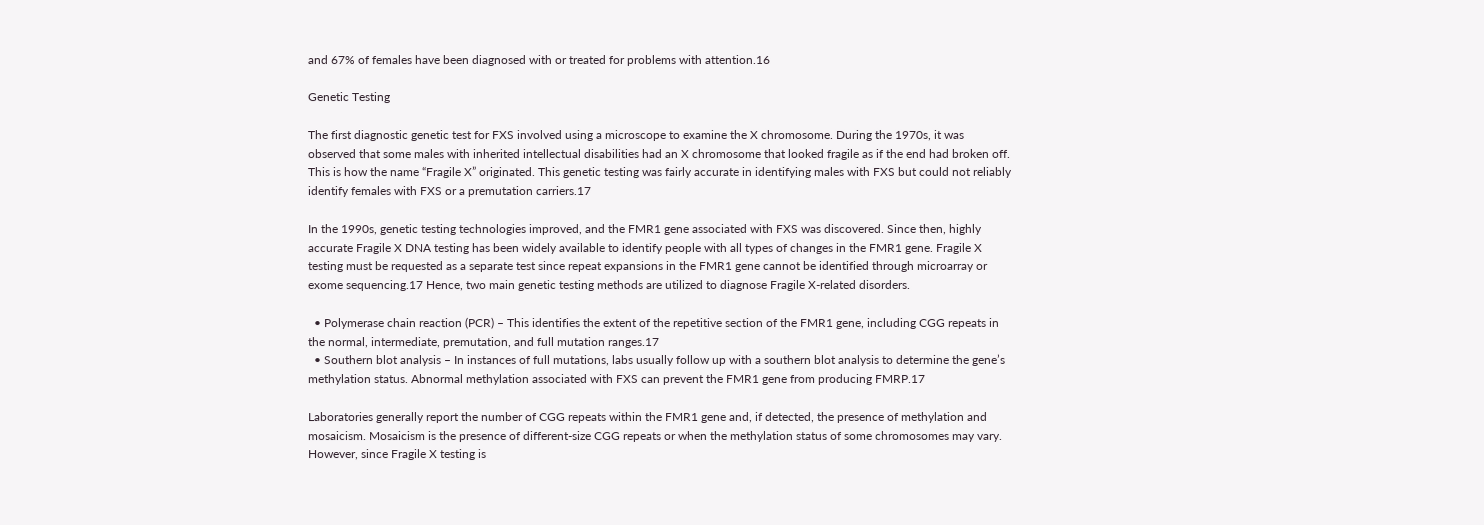and 67% of females have been diagnosed with or treated for problems with attention.16

Genetic Testing

The first diagnostic genetic test for FXS involved using a microscope to examine the X chromosome. During the 1970s, it was observed that some males with inherited intellectual disabilities had an X chromosome that looked fragile as if the end had broken off. This is how the name “Fragile X” originated. This genetic testing was fairly accurate in identifying males with FXS but could not reliably identify females with FXS or a premutation carriers.17

In the 1990s, genetic testing technologies improved, and the FMR1 gene associated with FXS was discovered. Since then, highly accurate Fragile X DNA testing has been widely available to identify people with all types of changes in the FMR1 gene. Fragile X testing must be requested as a separate test since repeat expansions in the FMR1 gene cannot be identified through microarray or exome sequencing.17 Hence, two main genetic testing methods are utilized to diagnose Fragile X-related disorders.

  • Polymerase chain reaction (PCR) – This identifies the extent of the repetitive section of the FMR1 gene, including CGG repeats in the normal, intermediate, premutation, and full mutation ranges.17
  • Southern blot analysis – In instances of full mutations, labs usually follow up with a southern blot analysis to determine the gene’s methylation status. Abnormal methylation associated with FXS can prevent the FMR1 gene from producing FMRP.17

Laboratories generally report the number of CGG repeats within the FMR1 gene and, if detected, the presence of methylation and mosaicism. Mosaicism is the presence of different-size CGG repeats or when the methylation status of some chromosomes may vary. However, since Fragile X testing is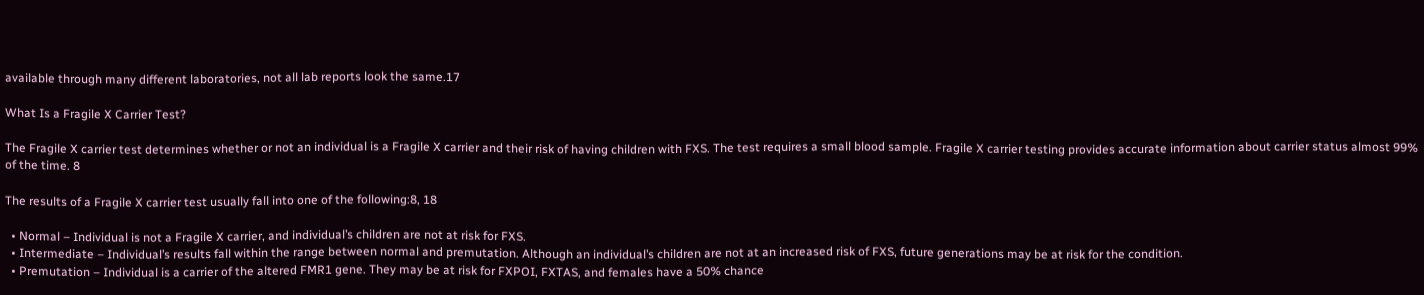available through many different laboratories, not all lab reports look the same.17

What Is a Fragile X Carrier Test?

The Fragile X carrier test determines whether or not an individual is a Fragile X carrier and their risk of having children with FXS. The test requires a small blood sample. Fragile X carrier testing provides accurate information about carrier status almost 99% of the time. 8

The results of a Fragile X carrier test usually fall into one of the following:8, 18

  • Normal – Individual is not a Fragile X carrier, and individual’s children are not at risk for FXS.
  • Intermediate – Individual’s results fall within the range between normal and premutation. Although an individual’s children are not at an increased risk of FXS, future generations may be at risk for the condition.
  • Premutation – Individual is a carrier of the altered FMR1 gene. They may be at risk for FXPOI, FXTAS, and females have a 50% chance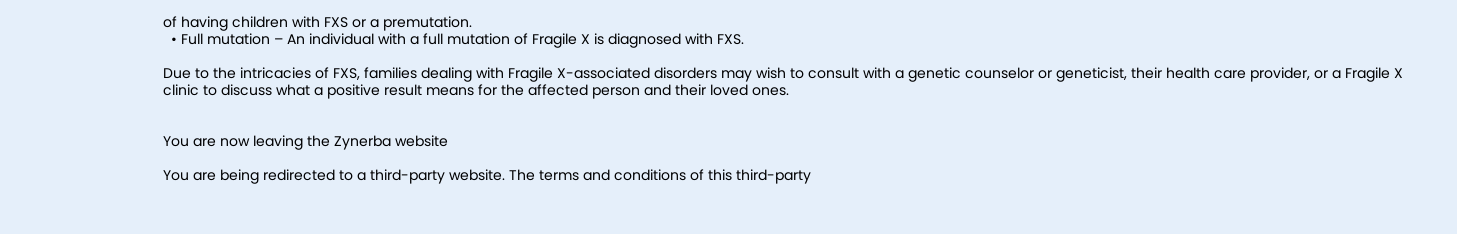of having children with FXS or a premutation.
  • Full mutation – An individual with a full mutation of Fragile X is diagnosed with FXS.

Due to the intricacies of FXS, families dealing with Fragile X-associated disorders may wish to consult with a genetic counselor or geneticist, their health care provider, or a Fragile X clinic to discuss what a positive result means for the affected person and their loved ones.


You are now leaving the Zynerba website

You are being redirected to a third-party website. The terms and conditions of this third-party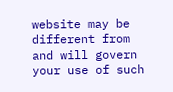website may be different from and will govern your use of such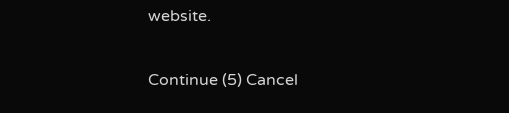website.

Continue (5) Cancel